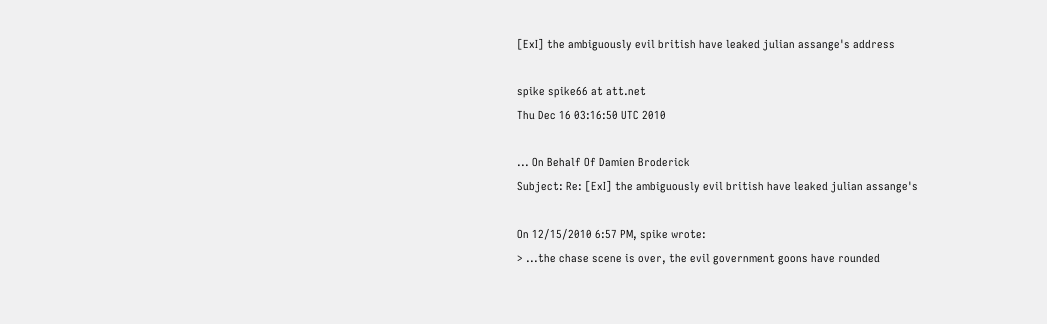[ExI] the ambiguously evil british have leaked julian assange's address

spike spike66 at att.net
Thu Dec 16 03:16:50 UTC 2010

... On Behalf Of Damien Broderick
Subject: Re: [ExI] the ambiguously evil british have leaked julian assange's

On 12/15/2010 6:57 PM, spike wrote:
> ...the chase scene is over, the evil government goons have rounded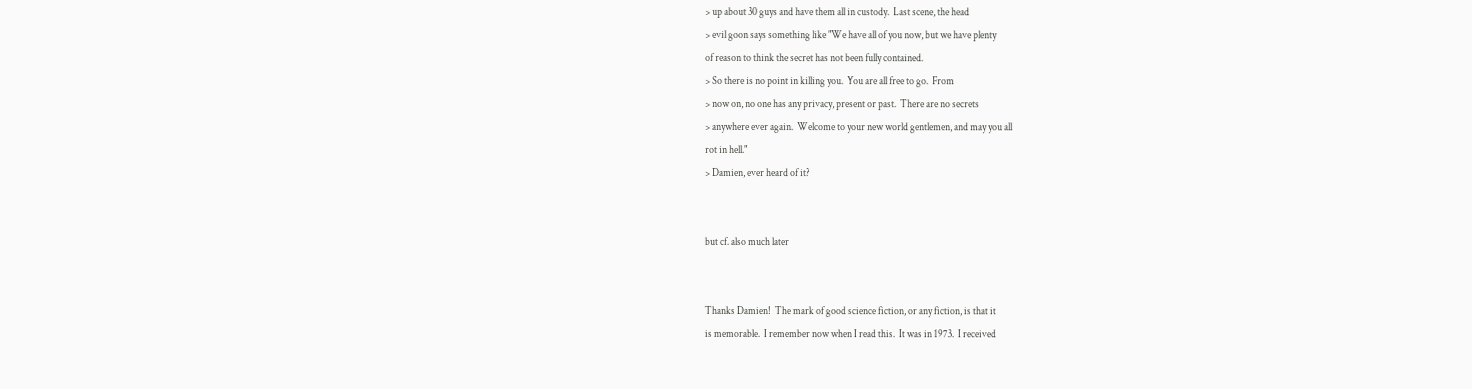> up about 30 guys and have them all in custody.  Last scene, the head
> evil goon says something like "We have all of you now, but we have plenty
of reason to think the secret has not been fully contained.
> So there is no point in killing you.  You are all free to go.  From
> now on, no one has any privacy, present or past.  There are no secrets
> anywhere ever again.  Welcome to your new world gentlemen, and may you all
rot in hell."
> Damien, ever heard of it?


but cf. also much later


Thanks Damien!  The mark of good science fiction, or any fiction, is that it
is memorable.  I remember now when I read this.  It was in 1973.  I received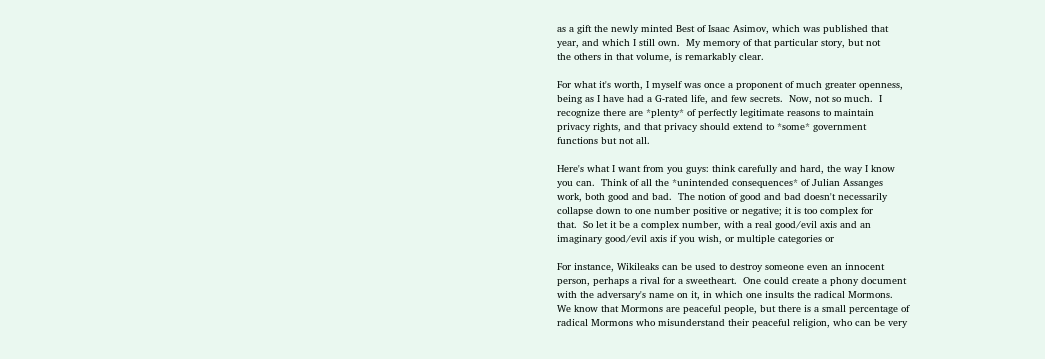as a gift the newly minted Best of Isaac Asimov, which was published that
year, and which I still own.  My memory of that particular story, but not
the others in that volume, is remarkably clear.

For what it's worth, I myself was once a proponent of much greater openness,
being as I have had a G-rated life, and few secrets.  Now, not so much.  I
recognize there are *plenty* of perfectly legitimate reasons to maintain
privacy rights, and that privacy should extend to *some* government
functions but not all.

Here's what I want from you guys: think carefully and hard, the way I know
you can.  Think of all the *unintended consequences* of Julian Assanges
work, both good and bad.  The notion of good and bad doesn't necessarily
collapse down to one number positive or negative; it is too complex for
that.  So let it be a complex number, with a real good/evil axis and an
imaginary good/evil axis if you wish, or multiple categories or

For instance, Wikileaks can be used to destroy someone even an innocent
person, perhaps a rival for a sweetheart.  One could create a phony document
with the adversary's name on it, in which one insults the radical Mormons.
We know that Mormons are peaceful people, but there is a small percentage of
radical Mormons who misunderstand their peaceful religion, who can be very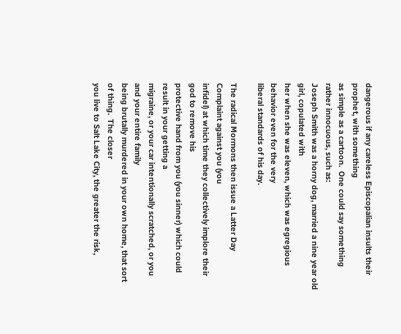dangerous if any careless Episcopalian insults their prophet, with something
as simple as a cartoon.  One could say something rather innocuous, such as:
Joseph Smith was a horny dog, married a nine year old girl, copulated with
her when she was eleven, which was egregious behavior even for the very
liberal standards of his day.

The radical Mormons then issue a Latter Day Complaint against you (you
infidel) at which time they collectively implore their god to remove his
protective hand from you (you sinner) which could result in your getting a
migraine, or your car intentionally scratched, or you and your entire family
being brutally murdered in your own home, that sort of thing.  The closer
you live to Salt Lake City, the greater the risk,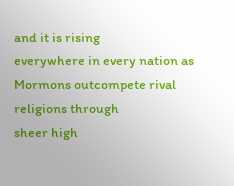and it is rising
everywhere in every nation as Mormons outcompete rival religions through
sheer high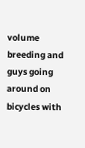volume breeding and guys going around on bicycles with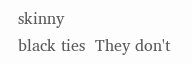skinny
black ties  They don't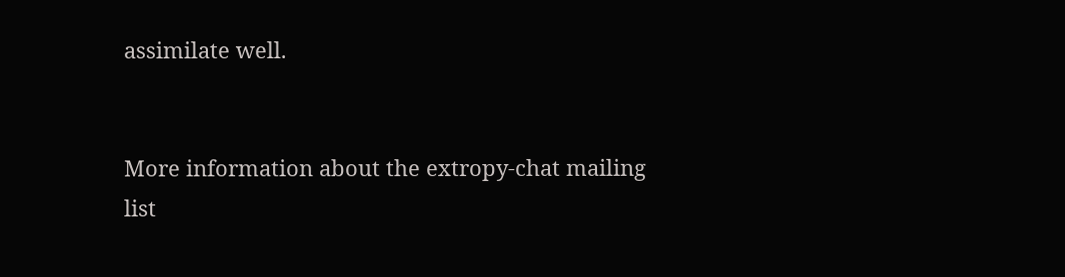assimilate well.


More information about the extropy-chat mailing list